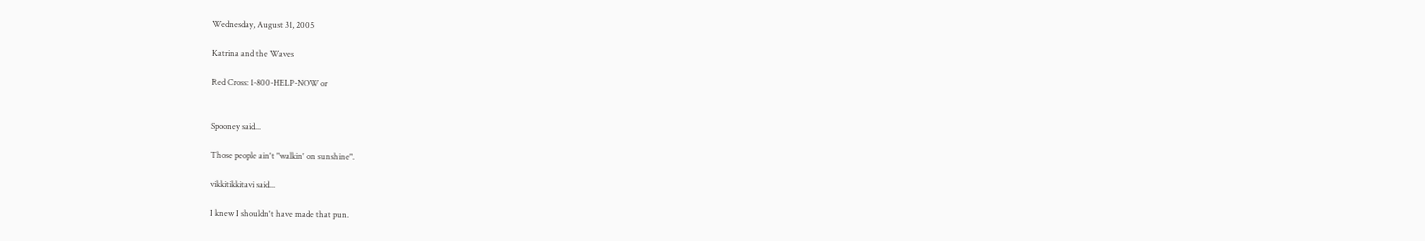Wednesday, August 31, 2005

Katrina and the Waves

Red Cross: 1-800-HELP-NOW or


Spooney said...

Those people ain't "walkin' on sunshine".

vikkitikkitavi said...

I knew I shouldn't have made that pun.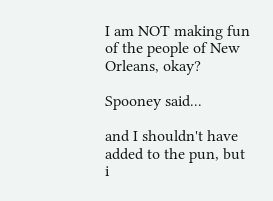I am NOT making fun of the people of New Orleans, okay?

Spooney said...

and I shouldn't have added to the pun, but i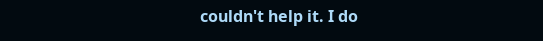couldn't help it. I do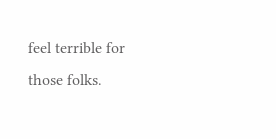feel terrible for those folks.